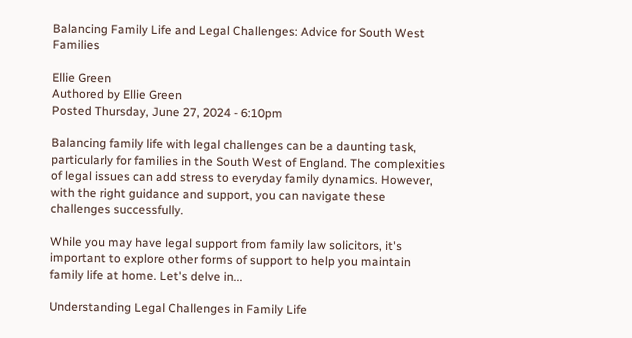Balancing Family Life and Legal Challenges: Advice for South West Families

Ellie Green
Authored by Ellie Green
Posted Thursday, June 27, 2024 - 6:10pm

Balancing family life with legal challenges can be a daunting task, particularly for families in the South West of England. The complexities of legal issues can add stress to everyday family dynamics. However, with the right guidance and support, you can navigate these challenges successfully.

While you may have legal support from family law solicitors, it's important to explore other forms of support to help you maintain family life at home. Let's delve in...

Understanding Legal Challenges in Family Life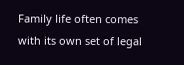Family life often comes with its own set of legal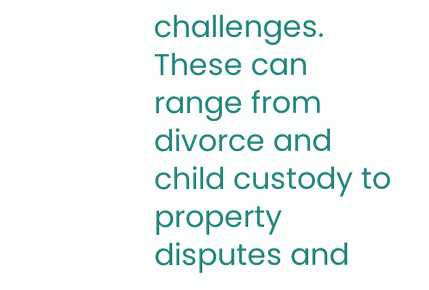challenges. These can range from divorce and child custody to property disputes and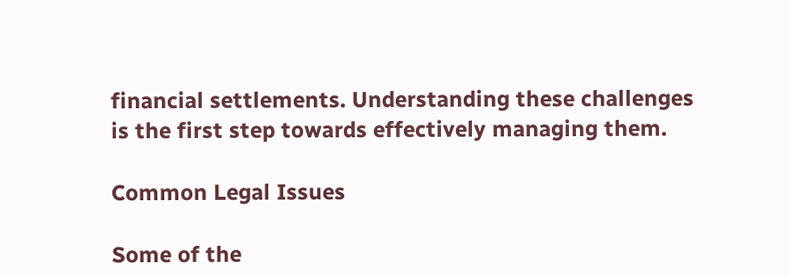financial settlements. Understanding these challenges is the first step towards effectively managing them.

Common Legal Issues

Some of the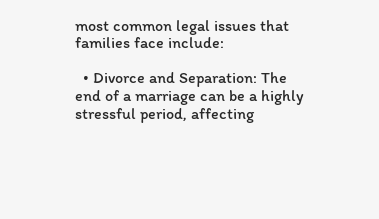most common legal issues that families face include:

  • Divorce and Separation: The end of a marriage can be a highly stressful period, affecting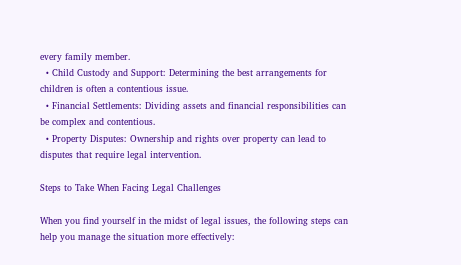every family member.
  • Child Custody and Support: Determining the best arrangements for children is often a contentious issue.
  • Financial Settlements: Dividing assets and financial responsibilities can be complex and contentious.
  • Property Disputes: Ownership and rights over property can lead to disputes that require legal intervention.

Steps to Take When Facing Legal Challenges

When you find yourself in the midst of legal issues, the following steps can help you manage the situation more effectively: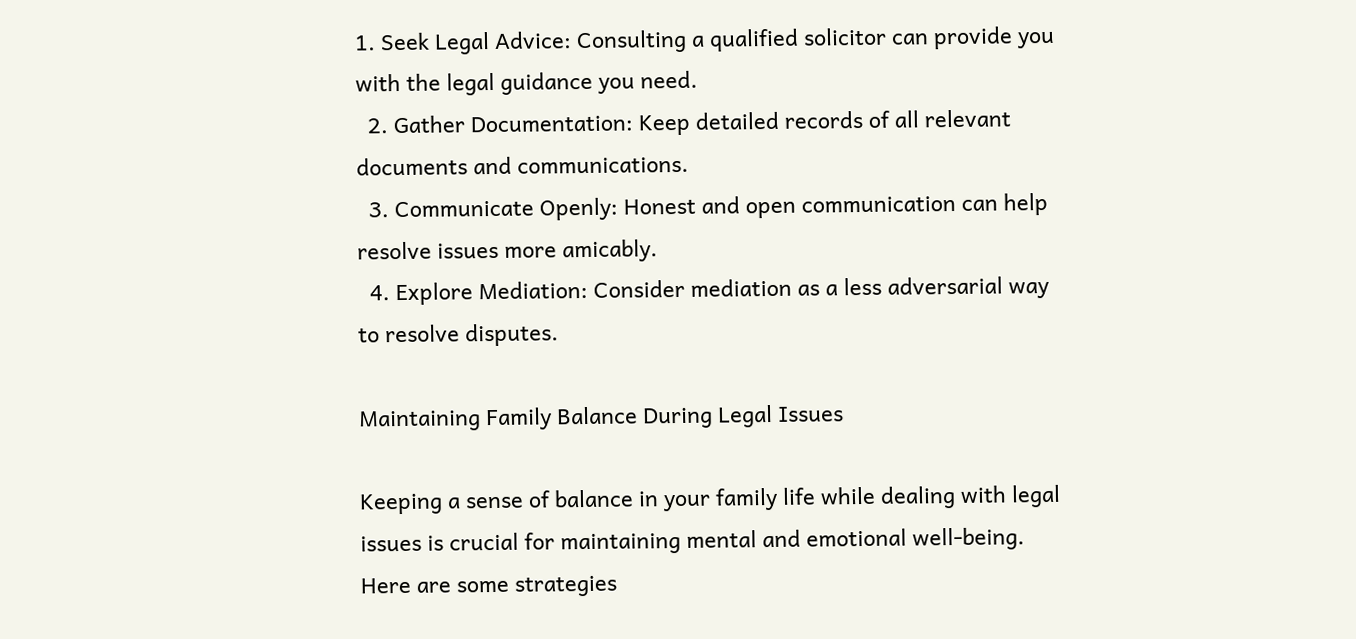1. Seek Legal Advice: Consulting a qualified solicitor can provide you with the legal guidance you need.
  2. Gather Documentation: Keep detailed records of all relevant documents and communications.
  3. Communicate Openly: Honest and open communication can help resolve issues more amicably.
  4. Explore Mediation: Consider mediation as a less adversarial way to resolve disputes.

Maintaining Family Balance During Legal Issues

Keeping a sense of balance in your family life while dealing with legal issues is crucial for maintaining mental and emotional well-being. Here are some strategies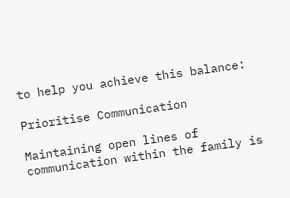to help you achieve this balance:

Prioritise Communication

Maintaining open lines of communication within the family is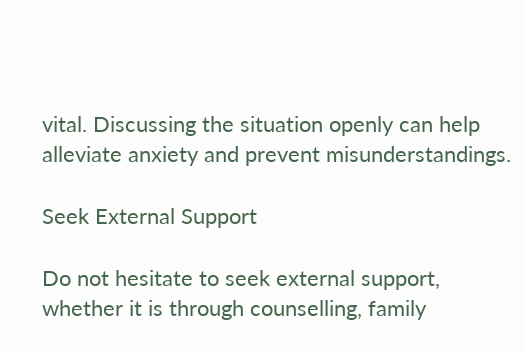vital. Discussing the situation openly can help alleviate anxiety and prevent misunderstandings.

Seek External Support

Do not hesitate to seek external support, whether it is through counselling, family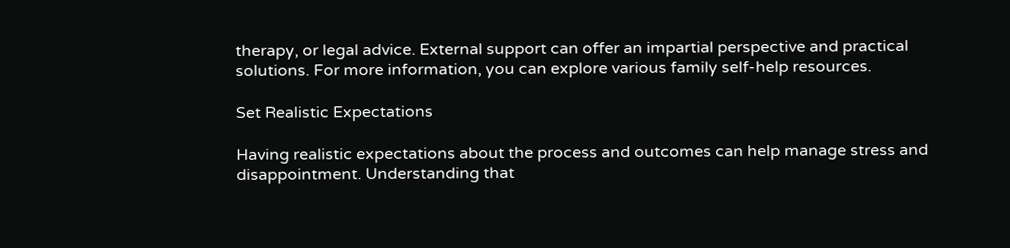therapy, or legal advice. External support can offer an impartial perspective and practical solutions. For more information, you can explore various family self-help resources.

Set Realistic Expectations

Having realistic expectations about the process and outcomes can help manage stress and disappointment. Understanding that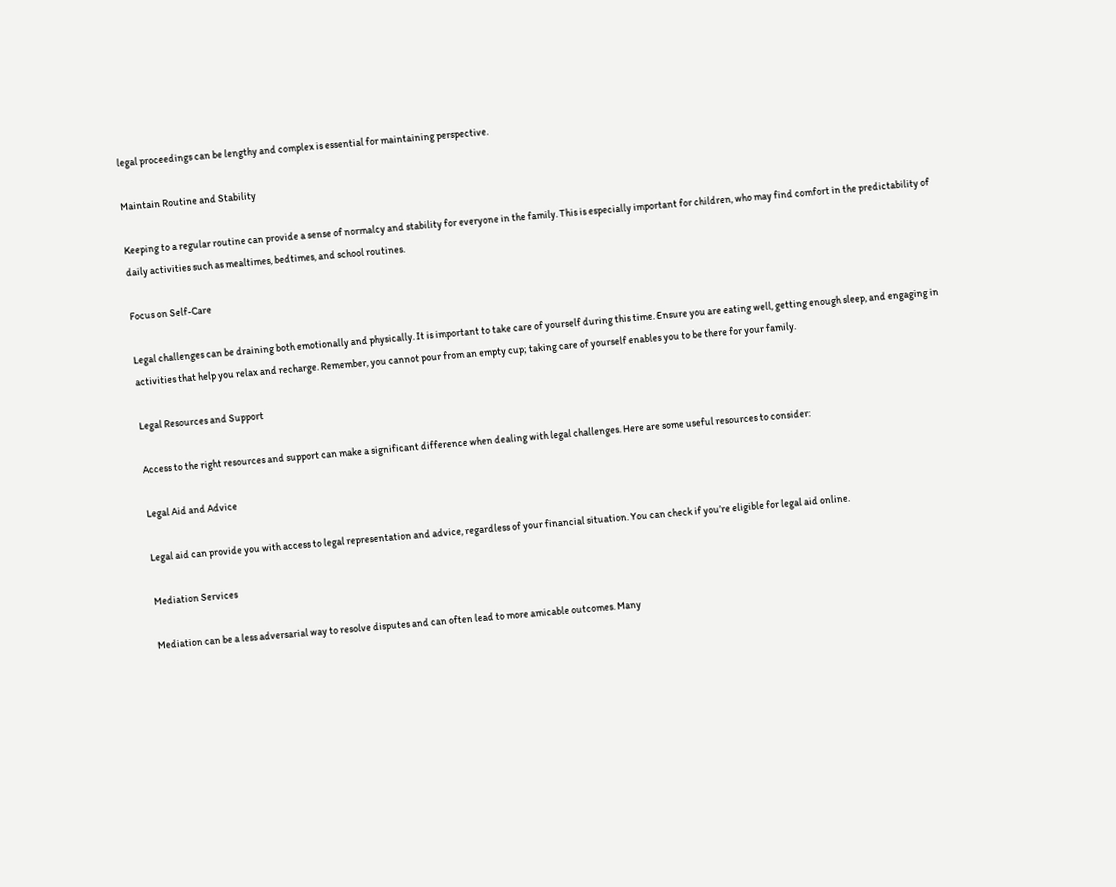legal proceedings can be lengthy and complex is essential for maintaining perspective.

Maintain Routine and Stability

Keeping to a regular routine can provide a sense of normalcy and stability for everyone in the family. This is especially important for children, who may find comfort in the predictability of daily activities such as mealtimes, bedtimes, and school routines.

Focus on Self-Care

Legal challenges can be draining both emotionally and physically. It is important to take care of yourself during this time. Ensure you are eating well, getting enough sleep, and engaging in activities that help you relax and recharge. Remember, you cannot pour from an empty cup; taking care of yourself enables you to be there for your family.

Legal Resources and Support

Access to the right resources and support can make a significant difference when dealing with legal challenges. Here are some useful resources to consider:

Legal Aid and Advice

Legal aid can provide you with access to legal representation and advice, regardless of your financial situation. You can check if you’re eligible for legal aid online.

Mediation Services

Mediation can be a less adversarial way to resolve disputes and can often lead to more amicable outcomes. Many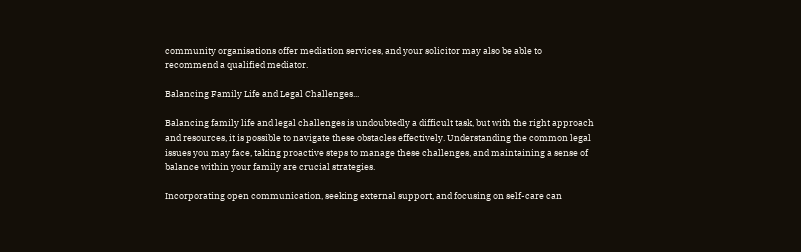community organisations offer mediation services, and your solicitor may also be able to recommend a qualified mediator.

Balancing Family Life and Legal Challenges...

Balancing family life and legal challenges is undoubtedly a difficult task, but with the right approach and resources, it is possible to navigate these obstacles effectively. Understanding the common legal issues you may face, taking proactive steps to manage these challenges, and maintaining a sense of balance within your family are crucial strategies.

Incorporating open communication, seeking external support, and focusing on self-care can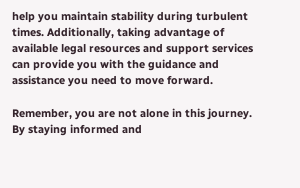help you maintain stability during turbulent times. Additionally, taking advantage of available legal resources and support services can provide you with the guidance and assistance you need to move forward.

Remember, you are not alone in this journey. By staying informed and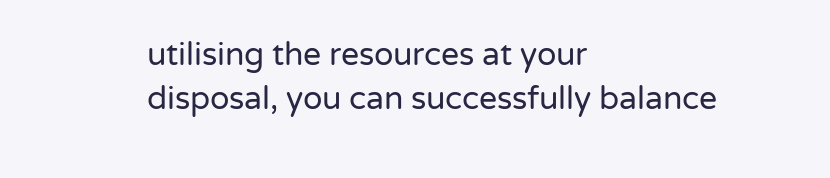utilising the resources at your disposal, you can successfully balance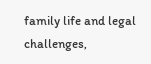family life and legal challenges,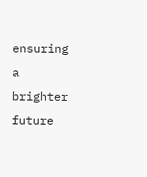ensuring a brighter future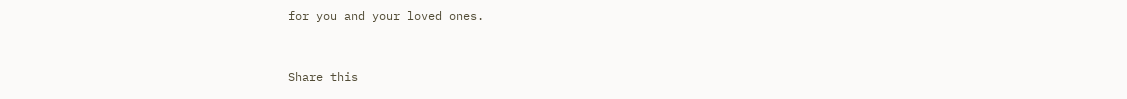for you and your loved ones.


Share this